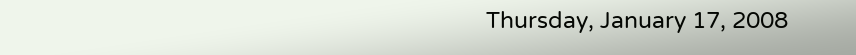Thursday, January 17, 2008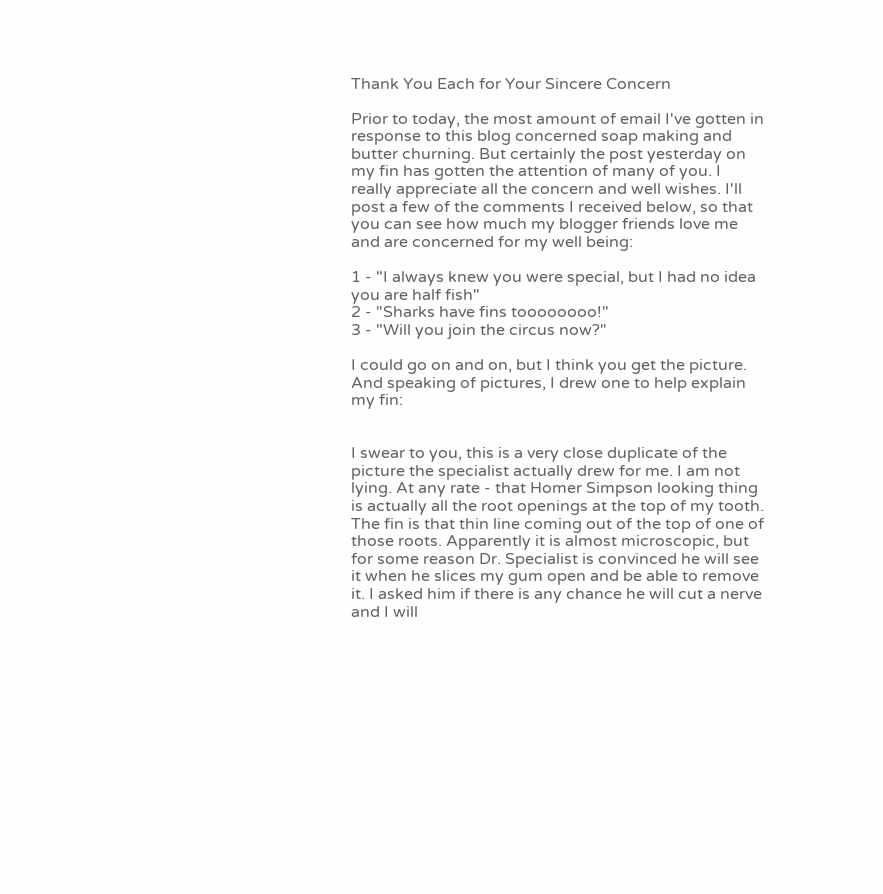Thank You Each for Your Sincere Concern

Prior to today, the most amount of email I've gotten in response to this blog concerned soap making and butter churning. But certainly the post yesterday on my fin has gotten the attention of many of you. I really appreciate all the concern and well wishes. I'll post a few of the comments I received below, so that you can see how much my blogger friends love me and are concerned for my well being:

1 - "I always knew you were special, but I had no idea you are half fish"
2 - "Sharks have fins toooooooo!"
3 - "Will you join the circus now?"

I could go on and on, but I think you get the picture. And speaking of pictures, I drew one to help explain my fin:


I swear to you, this is a very close duplicate of the picture the specialist actually drew for me. I am not lying. At any rate - that Homer Simpson looking thing is actually all the root openings at the top of my tooth. The fin is that thin line coming out of the top of one of those roots. Apparently it is almost microscopic, but for some reason Dr. Specialist is convinced he will see it when he slices my gum open and be able to remove it. I asked him if there is any chance he will cut a nerve and I will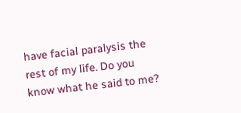have facial paralysis the rest of my life. Do you know what he said to me?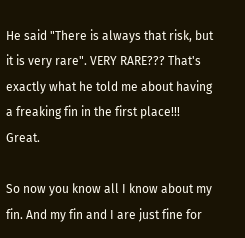He said "There is always that risk, but it is very rare". VERY RARE??? That's exactly what he told me about having a freaking fin in the first place!!! Great.

So now you know all I know about my fin. And my fin and I are just fine for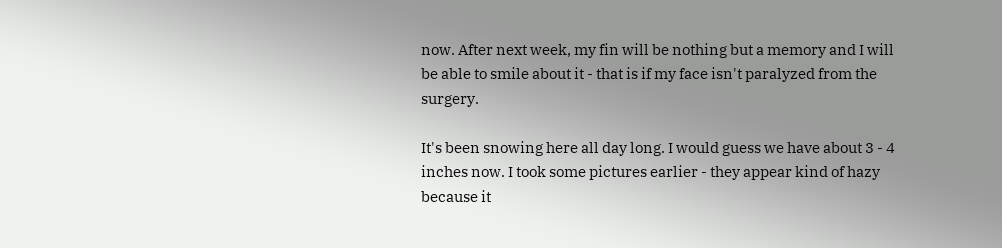now. After next week, my fin will be nothing but a memory and I will be able to smile about it - that is if my face isn't paralyzed from the surgery.

It's been snowing here all day long. I would guess we have about 3 - 4 inches now. I took some pictures earlier - they appear kind of hazy because it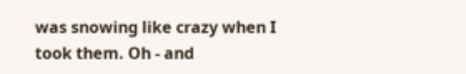was snowing like crazy when I took them. Oh - and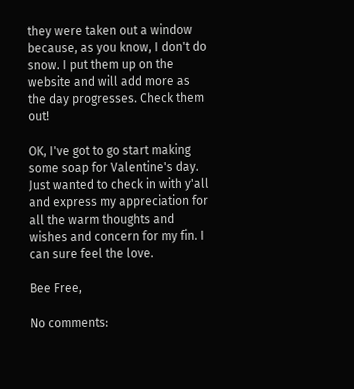they were taken out a window because, as you know, I don't do snow. I put them up on the website and will add more as the day progresses. Check them out!

OK, I've got to go start making some soap for Valentine's day. Just wanted to check in with y'all and express my appreciation for all the warm thoughts and wishes and concern for my fin. I can sure feel the love.

Bee Free,

No comments: